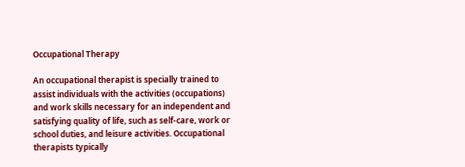Occupational Therapy

An occupational therapist is specially trained to assist individuals with the activities (occupations) and work skills necessary for an independent and satisfying quality of life, such as self-care, work or school duties, and leisure activities. Occupational therapists typically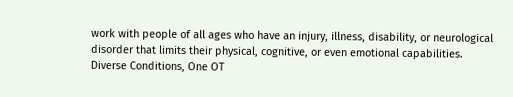work with people of all ages who have an injury, illness, disability, or neurological disorder that limits their physical, cognitive, or even emotional capabilities.
Diverse Conditions, One OT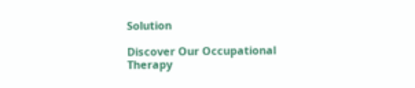Solution

Discover Our Occupational
Therapy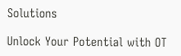Solutions

Unlock Your Potential with OT